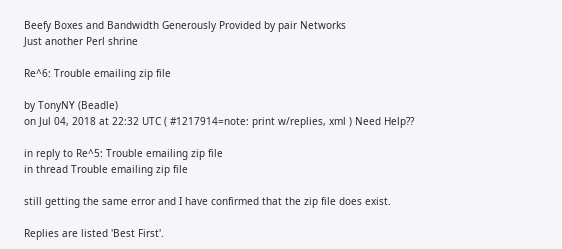Beefy Boxes and Bandwidth Generously Provided by pair Networks
Just another Perl shrine

Re^6: Trouble emailing zip file

by TonyNY (Beadle)
on Jul 04, 2018 at 22:32 UTC ( #1217914=note: print w/replies, xml ) Need Help??

in reply to Re^5: Trouble emailing zip file
in thread Trouble emailing zip file

still getting the same error and I have confirmed that the zip file does exist.

Replies are listed 'Best First'.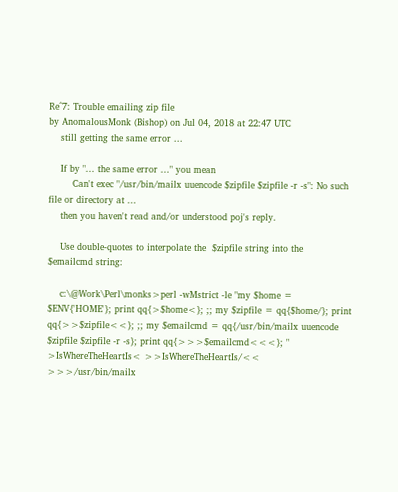Re^7: Trouble emailing zip file
by AnomalousMonk (Bishop) on Jul 04, 2018 at 22:47 UTC
    still getting the same error ...

    If by "... the same error ..." you mean
        Can't exec "/usr/bin/mailx uuencode $zipfile $zipfile -r -s": No such file or directory at ...
    then you haven't read and/or understood poj's reply.

    Use double-quotes to interpolate the  $zipfile string into the  $emailcmd string:

    c:\@Work\Perl\monks>perl -wMstrict -le "my $home = $ENV{'HOME'}; print qq{>$home<}; ;; my $zipfile = qq{$home/}; print qq{>>$zipfile<<}; ;; my $emailcmd = qq{/usr/bin/mailx uuencode $zipfile $zipfile -r -s}; print qq{>>>$emailcmd<<<}; " >IsWhereTheHeartIs< >>IsWhereTheHeartIs/<< >>>/usr/bin/mailx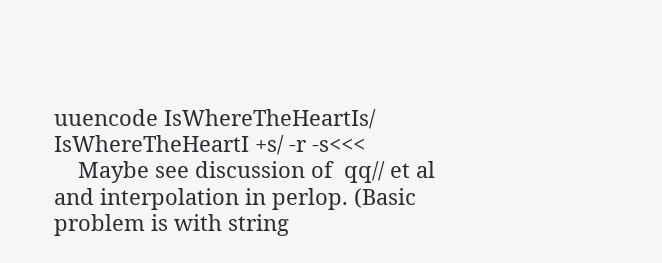uuencode IsWhereTheHeartIs/ IsWhereTheHeartI +s/ -r -s<<<
    Maybe see discussion of  qq// et al and interpolation in perlop. (Basic problem is with string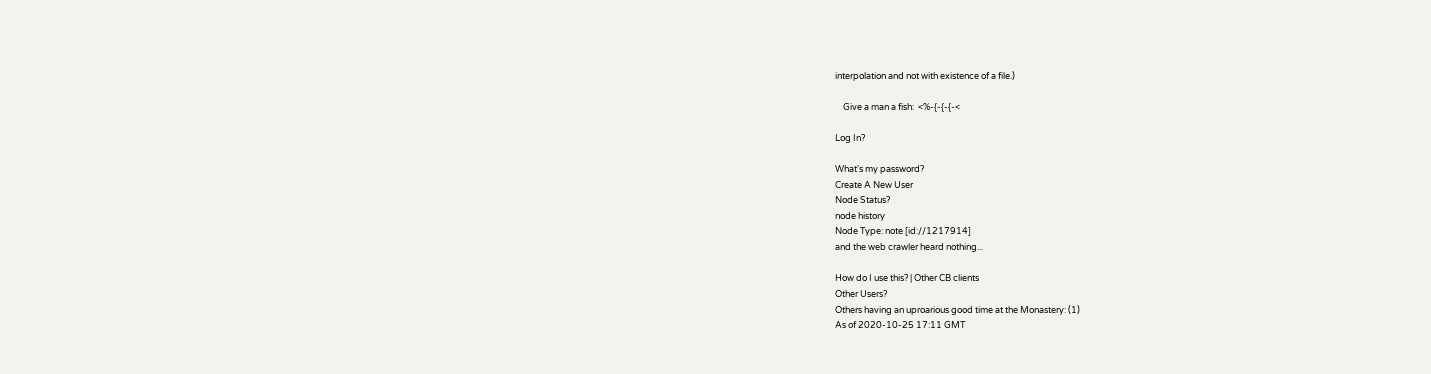interpolation and not with existence of a file.)

    Give a man a fish:  <%-{-{-{-<

Log In?

What's my password?
Create A New User
Node Status?
node history
Node Type: note [id://1217914]
and the web crawler heard nothing...

How do I use this? | Other CB clients
Other Users?
Others having an uproarious good time at the Monastery: (1)
As of 2020-10-25 17:11 GMT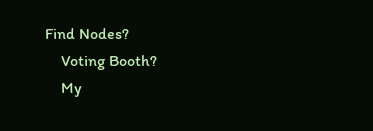Find Nodes?
    Voting Booth?
    My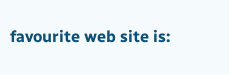favourite web site is: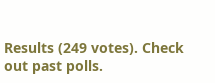Results (249 votes). Check out past polls.